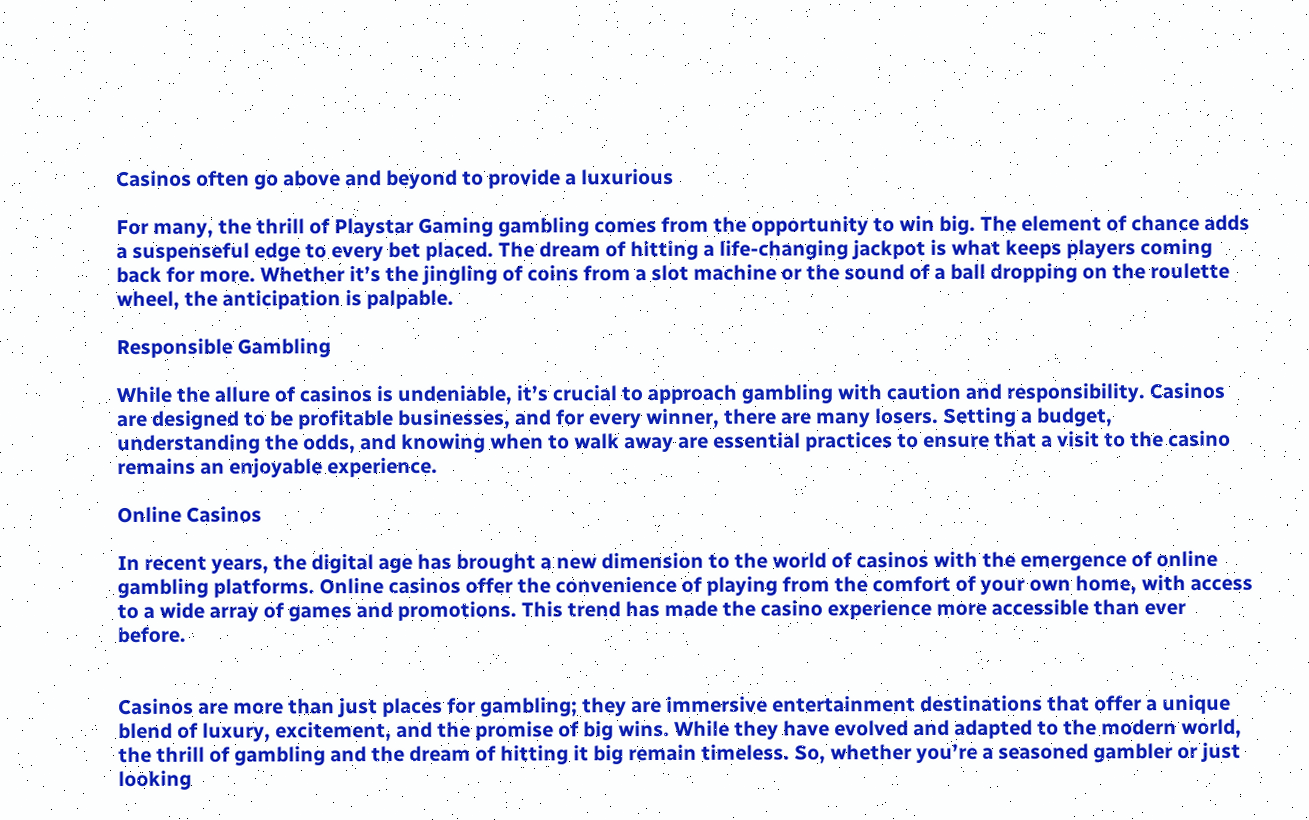Casinos often go above and beyond to provide a luxurious

For many, the thrill of Playstar Gaming gambling comes from the opportunity to win big. The element of chance adds a suspenseful edge to every bet placed. The dream of hitting a life-changing jackpot is what keeps players coming back for more. Whether it’s the jingling of coins from a slot machine or the sound of a ball dropping on the roulette wheel, the anticipation is palpable.

Responsible Gambling

While the allure of casinos is undeniable, it’s crucial to approach gambling with caution and responsibility. Casinos are designed to be profitable businesses, and for every winner, there are many losers. Setting a budget, understanding the odds, and knowing when to walk away are essential practices to ensure that a visit to the casino remains an enjoyable experience.

Online Casinos

In recent years, the digital age has brought a new dimension to the world of casinos with the emergence of online gambling platforms. Online casinos offer the convenience of playing from the comfort of your own home, with access to a wide array of games and promotions. This trend has made the casino experience more accessible than ever before.


Casinos are more than just places for gambling; they are immersive entertainment destinations that offer a unique blend of luxury, excitement, and the promise of big wins. While they have evolved and adapted to the modern world, the thrill of gambling and the dream of hitting it big remain timeless. So, whether you’re a seasoned gambler or just looking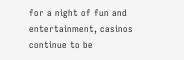for a night of fun and entertainment, casinos continue to be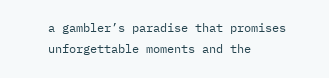a gambler’s paradise that promises unforgettable moments and the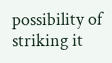possibility of striking it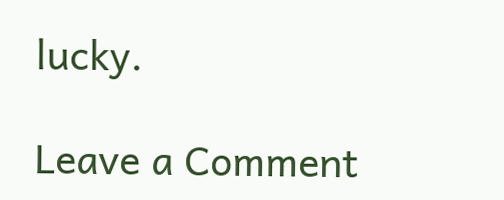lucky.

Leave a Comment